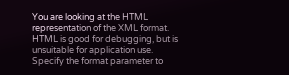You are looking at the HTML representation of the XML format.
HTML is good for debugging, but is unsuitable for application use.
Specify the format parameter to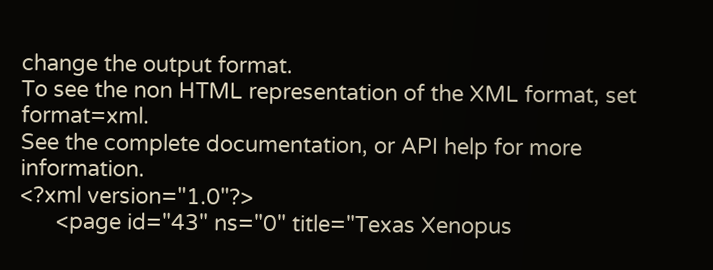change the output format.
To see the non HTML representation of the XML format, set format=xml.
See the complete documentation, or API help for more information.
<?xml version="1.0"?>
      <page id="43" ns="0" title="Texas Xenopus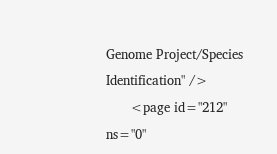Genome Project/Species Identification" />
      <page id="212" ns="0"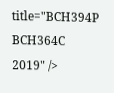title="BCH394P BCH364C 2019" />